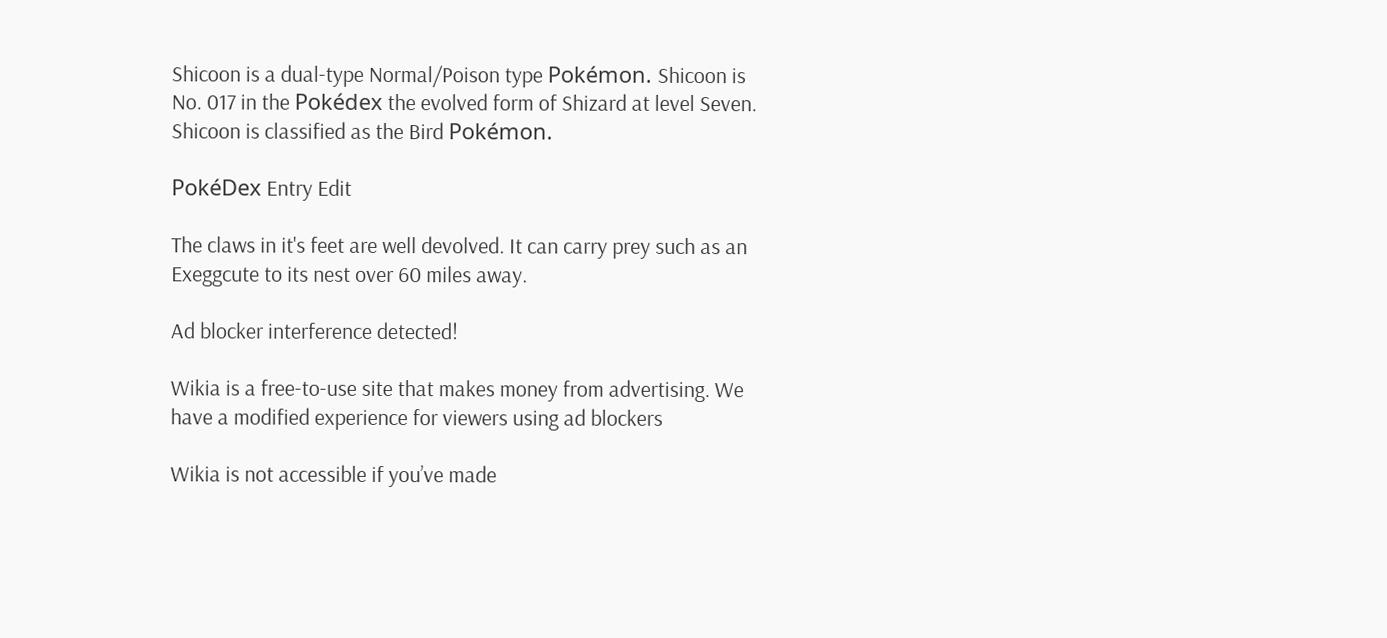Shicoon is a dual-type Normal/Poison type Pokémon. Shicoon is No. 017 in the Pokédex the evolved form of Shizard at level Seven. Shicoon is classified as the Bird Pokémon.

PokéDex Entry Edit

The claws in it's feet are well devolved. It can carry prey such as an Exeggcute to its nest over 60 miles away.

Ad blocker interference detected!

Wikia is a free-to-use site that makes money from advertising. We have a modified experience for viewers using ad blockers

Wikia is not accessible if you’ve made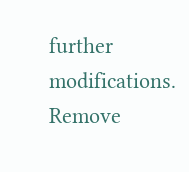further modifications. Remove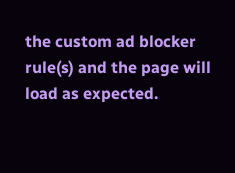the custom ad blocker rule(s) and the page will load as expected.